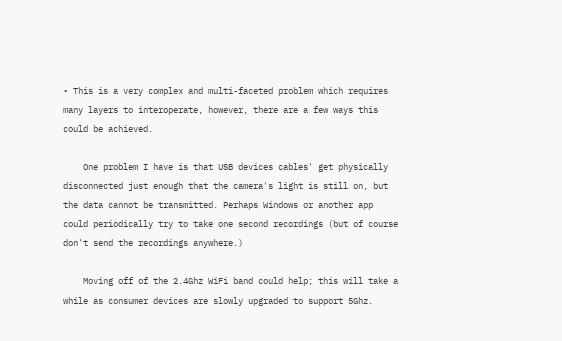• This is a very complex and multi-faceted problem which requires many layers to interoperate, however, there are a few ways this could be achieved.

    One problem I have is that USB devices cables' get physically disconnected just enough that the camera's light is still on, but the data cannot be transmitted. Perhaps Windows or another app could periodically try to take one second recordings (but of course don't send the recordings anywhere.)

    Moving off of the 2.4Ghz WiFi band could help; this will take a while as consumer devices are slowly upgraded to support 5Ghz.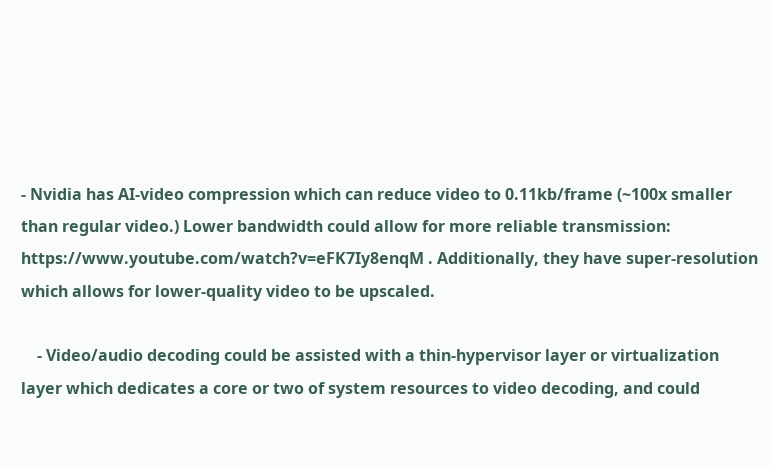- Nvidia has AI-video compression which can reduce video to 0.11kb/frame (~100x smaller than regular video.) Lower bandwidth could allow for more reliable transmission: https://www.youtube.com/watch?v=eFK7Iy8enqM . Additionally, they have super-resolution which allows for lower-quality video to be upscaled.

    - Video/audio decoding could be assisted with a thin-hypervisor layer or virtualization layer which dedicates a core or two of system resources to video decoding, and could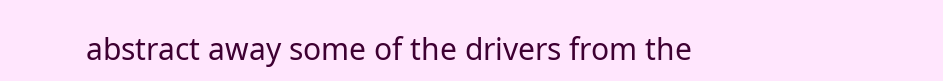abstract away some of the drivers from the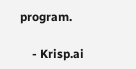program.

    - Krisp.ai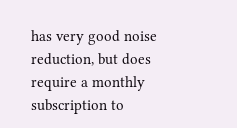has very good noise reduction, but does require a monthly subscription to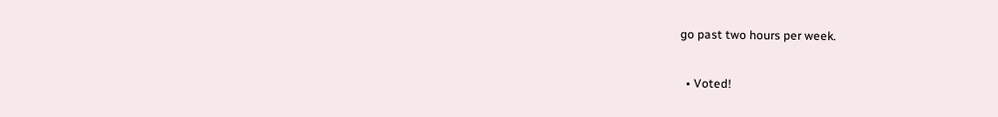go past two hours per week.

  • Voted!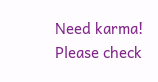Need karma! Please check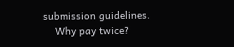submission guidelines.
    Why pay twice?